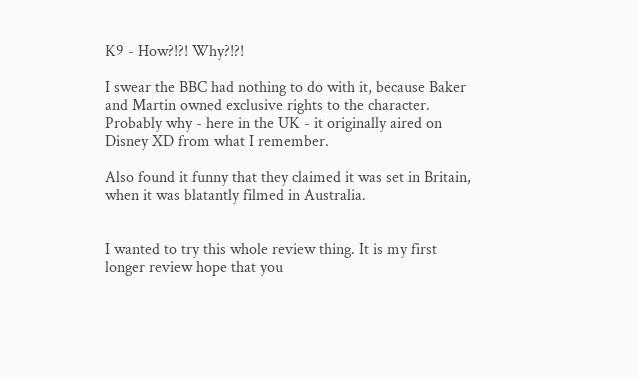K9 - How?!?! Why?!?!

I swear the BBC had nothing to do with it, because Baker and Martin owned exclusive rights to the character. Probably why - here in the UK - it originally aired on Disney XD from what I remember.

Also found it funny that they claimed it was set in Britain, when it was blatantly filmed in Australia.


I wanted to try this whole review thing. It is my first longer review hope that you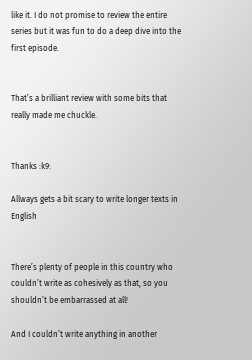like it. I do not promise to review the entire series but it was fun to do a deep dive into the first episode.


That’s a brilliant review with some bits that really made me chuckle.


Thanks :k9:

Allways gets a bit scary to write longer texts in English


There’s plenty of people in this country who couldn’t write as cohesively as that, so you shouldn’t be embarrassed at all!

And I couldn’t write anything in another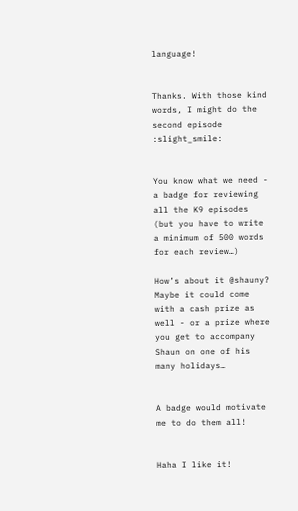language!


Thanks. With those kind words, I might do the second episode :slight_smile:


You know what we need - a badge for reviewing all the K9 episodes (but you have to write a minimum of 500 words for each review…)

How’s about it @shauny? Maybe it could come with a cash prize as well - or a prize where you get to accompany Shaun on one of his many holidays…


A badge would motivate me to do them all!


Haha I like it!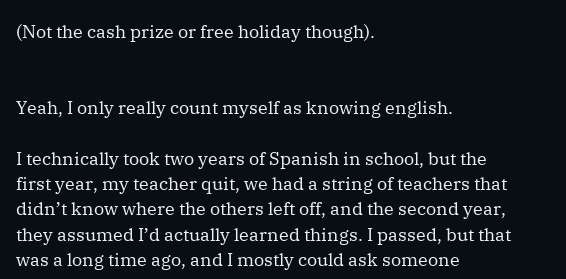(Not the cash prize or free holiday though).


Yeah, I only really count myself as knowing english.

I technically took two years of Spanish in school, but the first year, my teacher quit, we had a string of teachers that didn’t know where the others left off, and the second year, they assumed I’d actually learned things. I passed, but that was a long time ago, and I mostly could ask someone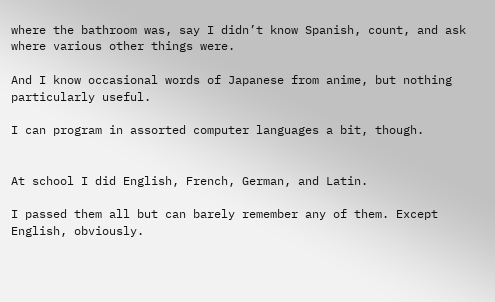where the bathroom was, say I didn’t know Spanish, count, and ask where various other things were.

And I know occasional words of Japanese from anime, but nothing particularly useful.

I can program in assorted computer languages a bit, though.


At school I did English, French, German, and Latin.

I passed them all but can barely remember any of them. Except English, obviously.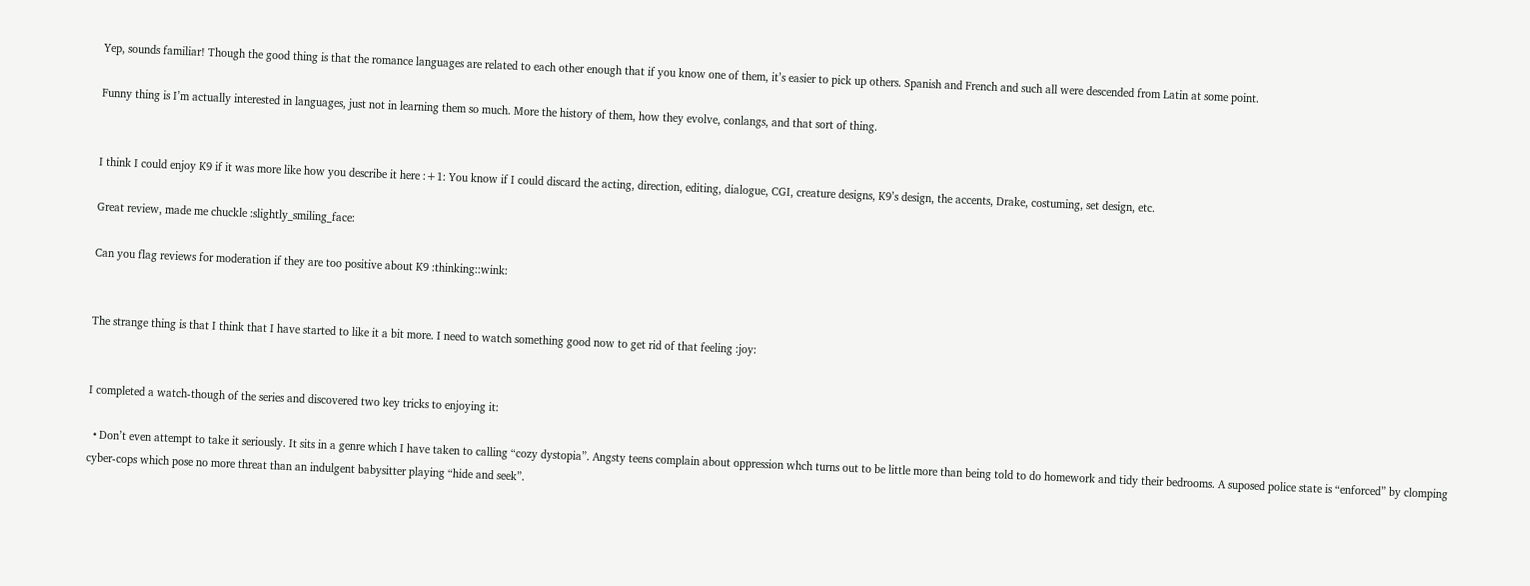Yep, sounds familiar! Though the good thing is that the romance languages are related to each other enough that if you know one of them, it’s easier to pick up others. Spanish and French and such all were descended from Latin at some point.

Funny thing is I’m actually interested in languages, just not in learning them so much. More the history of them, how they evolve, conlangs, and that sort of thing.


I think I could enjoy K9 if it was more like how you describe it here :+1: You know if I could discard the acting, direction, editing, dialogue, CGI, creature designs, K9’s design, the accents, Drake, costuming, set design, etc.

Great review, made me chuckle :slightly_smiling_face:

Can you flag reviews for moderation if they are too positive about K9 :thinking::wink:


The strange thing is that I think that I have started to like it a bit more. I need to watch something good now to get rid of that feeling :joy:


I completed a watch-though of the series and discovered two key tricks to enjoying it:

  • Don’t even attempt to take it seriously. It sits in a genre which I have taken to calling “cozy dystopia”. Angsty teens complain about oppression whch turns out to be little more than being told to do homework and tidy their bedrooms. A suposed police state is “enforced” by clomping cyber-cops which pose no more threat than an indulgent babysitter playing “hide and seek”.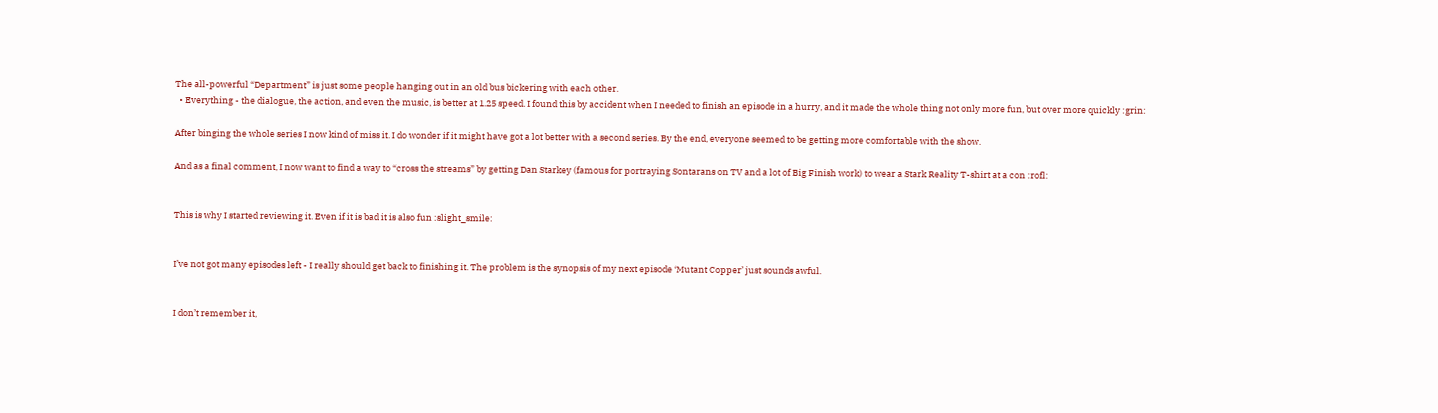The all-powerful “Department” is just some people hanging out in an old bus bickering with each other.
  • Everything - the dialogue, the action, and even the music, is better at 1.25 speed. I found this by accident when I needed to finish an episode in a hurry, and it made the whole thing not only more fun, but over more quickly :grin:

After binging the whole series I now kind of miss it. I do wonder if it might have got a lot better with a second series. By the end, everyone seemed to be getting more comfortable with the show.

And as a final comment, I now want to find a way to “cross the streams” by getting Dan Starkey (famous for portraying Sontarans on TV and a lot of Big Finish work) to wear a Stark Reality T-shirt at a con :rofl:


This is why I started reviewing it. Even if it is bad it is also fun :slight_smile:


I’ve not got many episodes left - I really should get back to finishing it. The problem is the synopsis of my next episode ‘Mutant Copper’ just sounds awful.


I don’t remember it,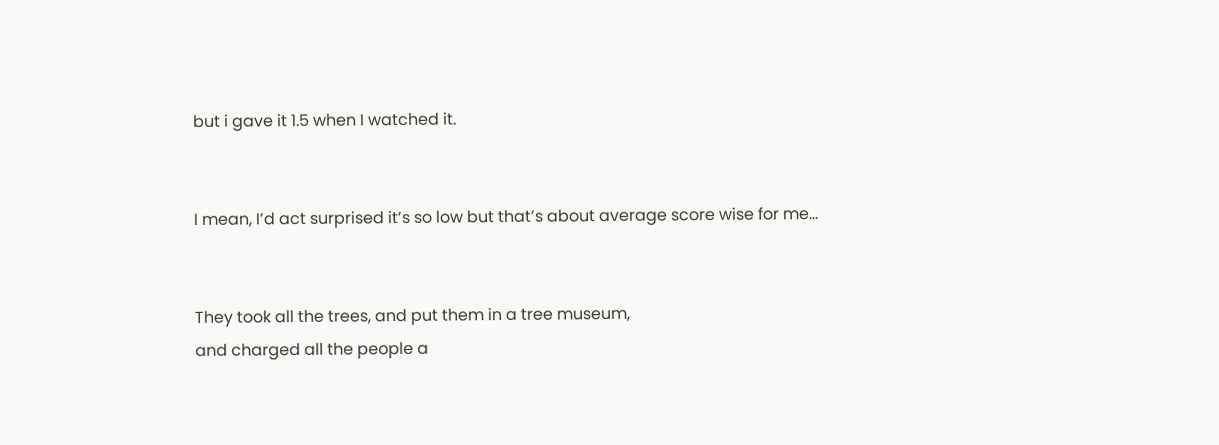but i gave it 1.5 when I watched it.


I mean, I’d act surprised it’s so low but that’s about average score wise for me…


They took all the trees, and put them in a tree museum,
and charged all the people a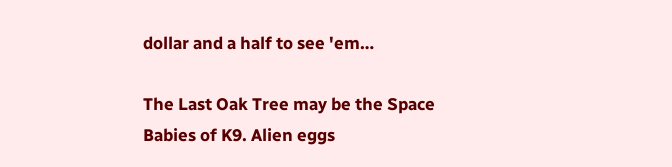dollar and a half to see 'em…

The Last Oak Tree may be the Space Babies of K9. Alien eggs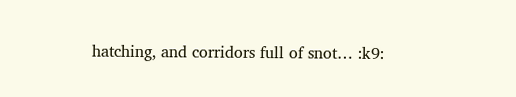hatching, and corridors full of snot… :k9: